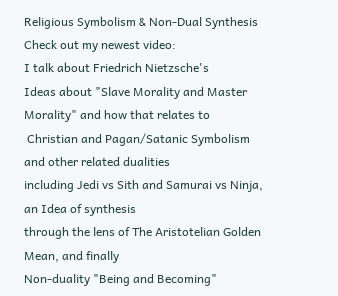Religious Symbolism & Non-Dual Synthesis
Check out my newest video:
I talk about Friedrich Nietzsche's
Ideas about "Slave Morality and Master Morality" and how that relates to
 Christian and Pagan/Satanic Symbolism and other related dualities
including Jedi vs Sith and Samurai vs Ninja, an Idea of synthesis
through the lens of The Aristotelian Golden Mean, and finally
Non-duality "Being and Becoming"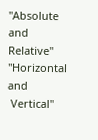"Absolute and Relative" "Horizontal and
 Vertical"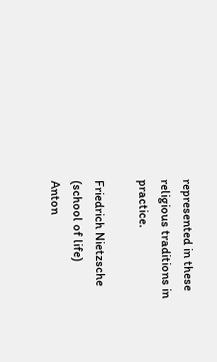represented in these religious traditions in practice.

Friedrich Nietzsche (school of life)
Anton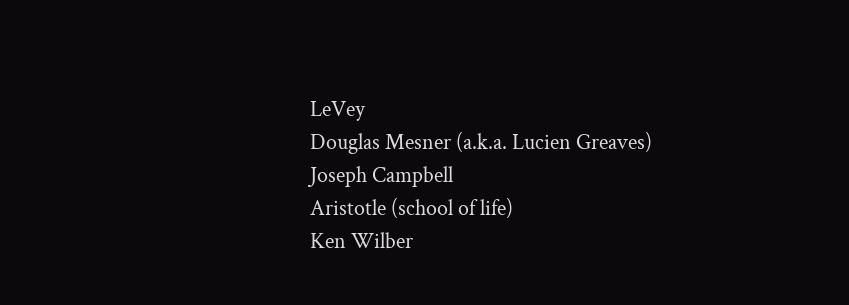LeVey
Douglas Mesner (a.k.a. Lucien Greaves)
Joseph Campbell
Aristotle (school of life)
Ken Wilber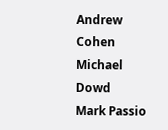Andrew Cohen
Michael Dowd
Mark Passio